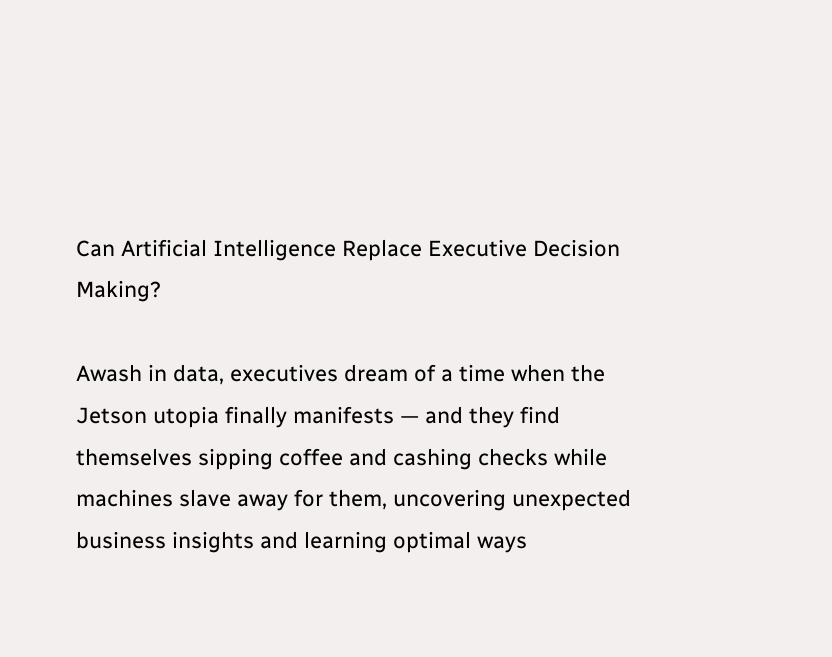Can Artificial Intelligence Replace Executive Decision Making?

Awash in data, executives dream of a time when the Jetson utopia finally manifests — and they find themselves sipping coffee and cashing checks while machines slave away for them, uncovering unexpected business insights and learning optimal ways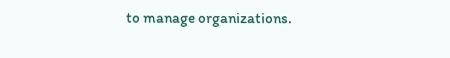to manage organizations.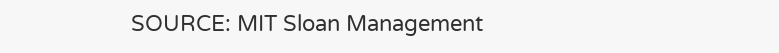SOURCE: MIT Sloan Management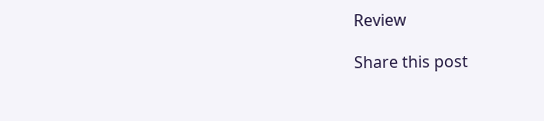Review

Share this post